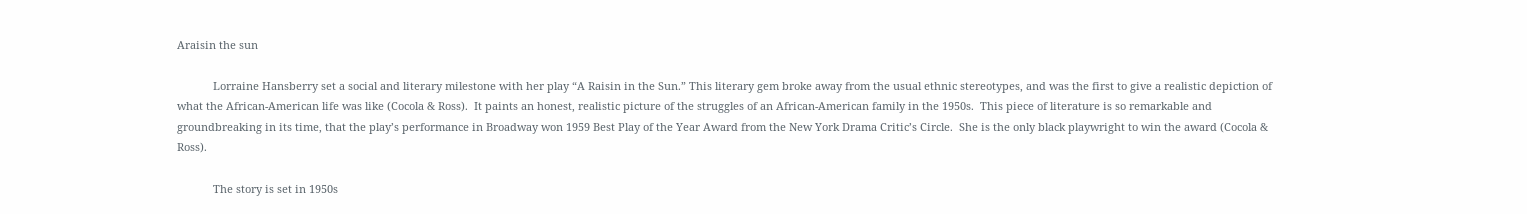Araisin the sun

            Lorraine Hansberry set a social and literary milestone with her play “A Raisin in the Sun.” This literary gem broke away from the usual ethnic stereotypes, and was the first to give a realistic depiction of what the African-American life was like (Cocola & Ross).  It paints an honest, realistic picture of the struggles of an African-American family in the 1950s.  This piece of literature is so remarkable and groundbreaking in its time, that the play’s performance in Broadway won 1959 Best Play of the Year Award from the New York Drama Critic’s Circle.  She is the only black playwright to win the award (Cocola & Ross).

            The story is set in 1950s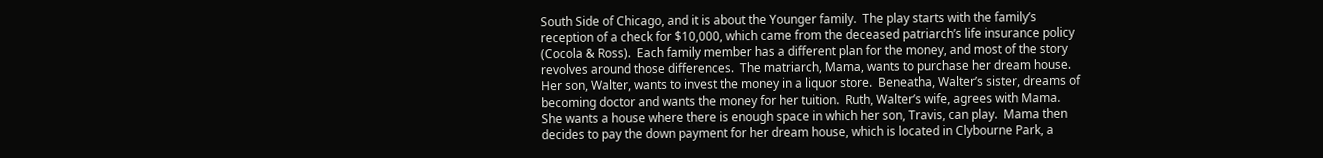South Side of Chicago, and it is about the Younger family.  The play starts with the family’s reception of a check for $10,000, which came from the deceased patriarch’s life insurance policy (Cocola & Ross).  Each family member has a different plan for the money, and most of the story revolves around those differences.  The matriarch, Mama, wants to purchase her dream house.  Her son, Walter, wants to invest the money in a liquor store.  Beneatha, Walter’s sister, dreams of becoming doctor and wants the money for her tuition.  Ruth, Walter’s wife, agrees with Mama.  She wants a house where there is enough space in which her son, Travis, can play.  Mama then decides to pay the down payment for her dream house, which is located in Clybourne Park, a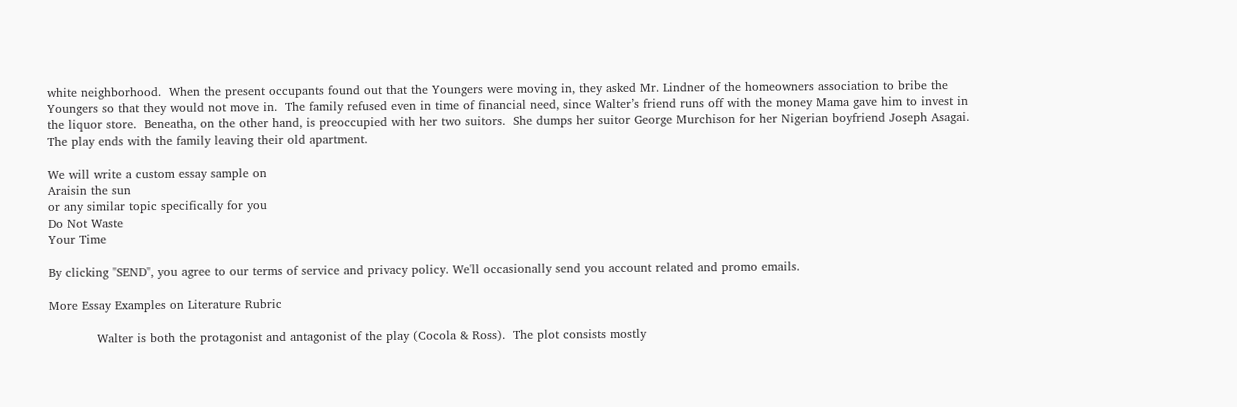white neighborhood.  When the present occupants found out that the Youngers were moving in, they asked Mr. Lindner of the homeowners association to bribe the Youngers so that they would not move in.  The family refused even in time of financial need, since Walter’s friend runs off with the money Mama gave him to invest in the liquor store.  Beneatha, on the other hand, is preoccupied with her two suitors.  She dumps her suitor George Murchison for her Nigerian boyfriend Joseph Asagai.  The play ends with the family leaving their old apartment.

We will write a custom essay sample on
Araisin the sun
or any similar topic specifically for you
Do Not Waste
Your Time

By clicking "SEND", you agree to our terms of service and privacy policy. We'll occasionally send you account related and promo emails.

More Essay Examples on Literature Rubric

            Walter is both the protagonist and antagonist of the play (Cocola & Ross).  The plot consists mostly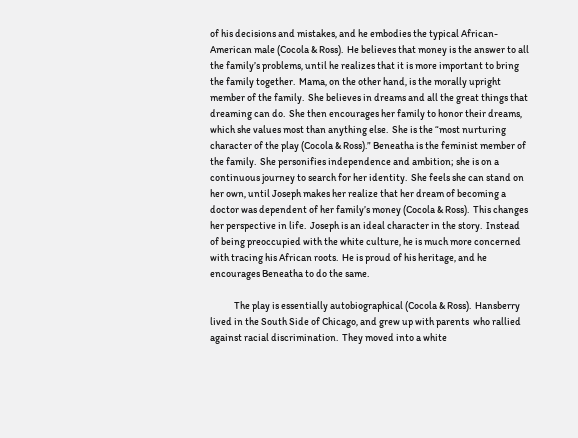of his decisions and mistakes, and he embodies the typical African-American male (Cocola & Ross).  He believes that money is the answer to all the family’s problems, until he realizes that it is more important to bring the family together.  Mama, on the other hand, is the morally upright member of the family.  She believes in dreams and all the great things that dreaming can do.  She then encourages her family to honor their dreams, which she values most than anything else.  She is the “most nurturing character of the play (Cocola & Ross).” Beneatha is the feminist member of the family.  She personifies independence and ambition; she is on a continuous journey to search for her identity.  She feels she can stand on her own, until Joseph makes her realize that her dream of becoming a doctor was dependent of her family’s money (Cocola & Ross).  This changes her perspective in life.  Joseph is an ideal character in the story.  Instead of being preoccupied with the white culture, he is much more concerned with tracing his African roots.  He is proud of his heritage, and he encourages Beneatha to do the same.

            The play is essentially autobiographical (Cocola & Ross).  Hansberry lived in the South Side of Chicago, and grew up with parents  who rallied against racial discrimination.  They moved into a white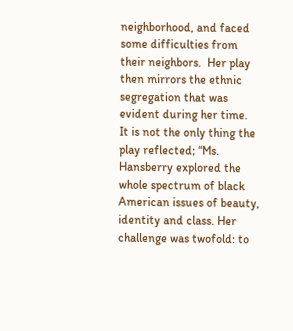neighborhood, and faced some difficulties from their neighbors.  Her play then mirrors the ethnic segregation that was evident during her time.  It is not the only thing the play reflected; “Ms. Hansberry explored the whole spectrum of black American issues of beauty, identity and class. Her challenge was twofold: to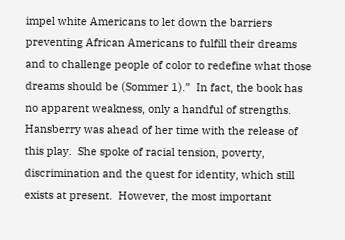impel white Americans to let down the barriers preventing African Americans to fulfill their dreams and to challenge people of color to redefine what those dreams should be (Sommer 1).”  In fact, the book has no apparent weakness, only a handful of strengths.  Hansberry was ahead of her time with the release of this play.  She spoke of racial tension, poverty, discrimination and the quest for identity, which still exists at present.  However, the most important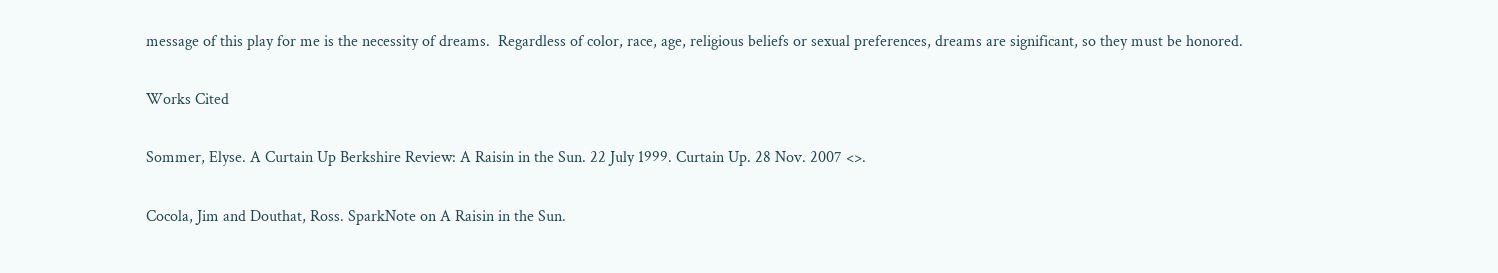message of this play for me is the necessity of dreams.  Regardless of color, race, age, religious beliefs or sexual preferences, dreams are significant, so they must be honored.

Works Cited

Sommer, Elyse. A Curtain Up Berkshire Review: A Raisin in the Sun. 22 July 1999. Curtain Up. 28 Nov. 2007 <>.

Cocola, Jim and Douthat, Ross. SparkNote on A Raisin in the Sun.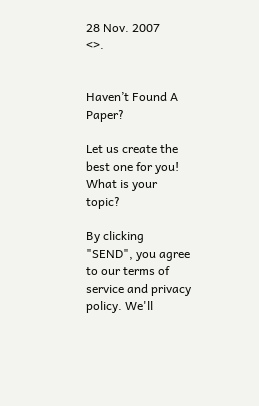28 Nov. 2007             <>.


Haven’t Found A Paper?

Let us create the best one for you! What is your topic?

By clicking "SEND", you agree to our terms of service and privacy policy. We'll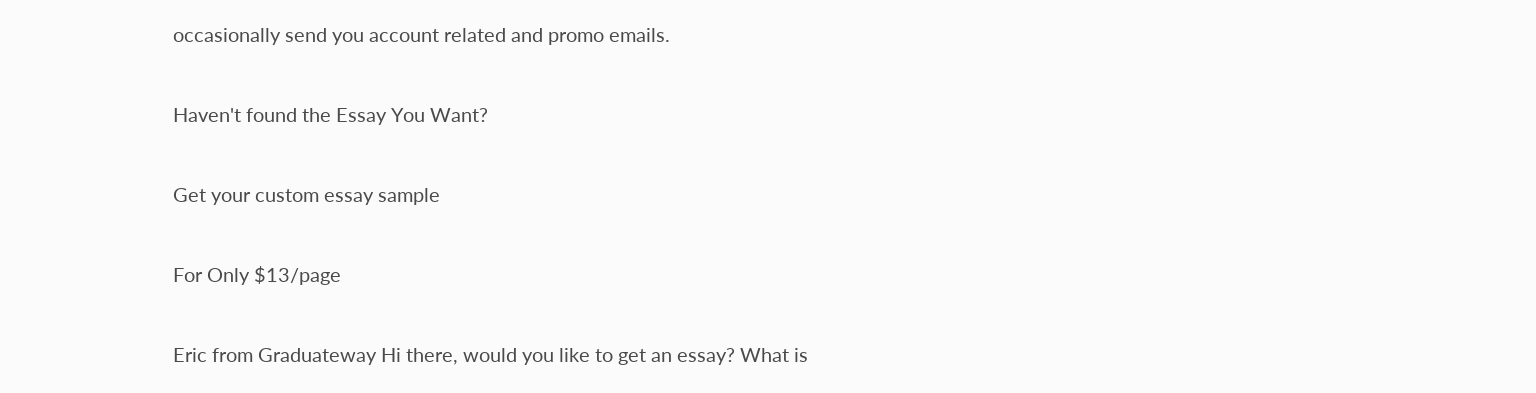occasionally send you account related and promo emails.

Haven't found the Essay You Want?

Get your custom essay sample

For Only $13/page

Eric from Graduateway Hi there, would you like to get an essay? What is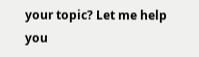your topic? Let me help you